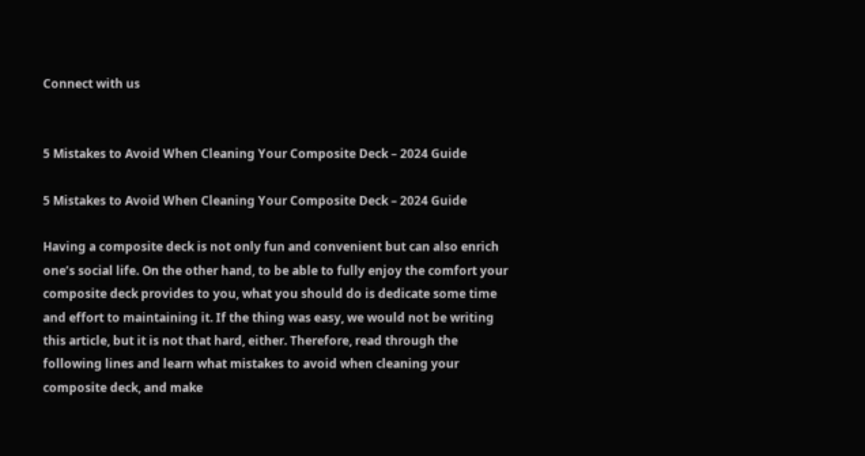Connect with us


5 Mistakes to Avoid When Cleaning Your Composite Deck – 2024 Guide

5 Mistakes to Avoid When Cleaning Your Composite Deck – 2024 Guide

Having a composite deck is not only fun and convenient but can also enrich one’s social life. On the other hand, to be able to fully enjoy the comfort your composite deck provides to you, what you should do is dedicate some time and effort to maintaining it. If the thing was easy, we would not be writing this article, but it is not that hard, either. Therefore, read through the following lines and learn what mistakes to avoid when cleaning your composite deck, and make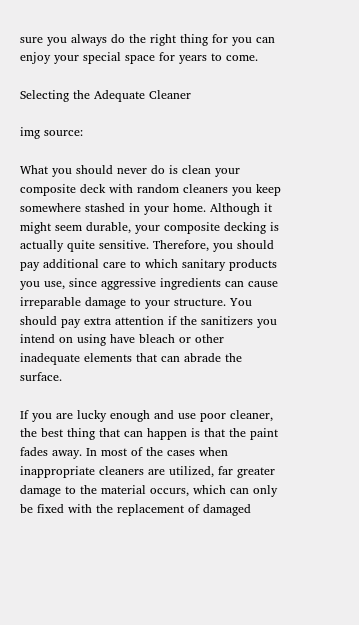sure you always do the right thing for you can enjoy your special space for years to come.

Selecting the Adequate Cleaner

img source:

What you should never do is clean your composite deck with random cleaners you keep somewhere stashed in your home. Although it might seem durable, your composite decking is actually quite sensitive. Therefore, you should pay additional care to which sanitary products you use, since aggressive ingredients can cause irreparable damage to your structure. You should pay extra attention if the sanitizers you intend on using have bleach or other inadequate elements that can abrade the surface.

If you are lucky enough and use poor cleaner, the best thing that can happen is that the paint fades away. In most of the cases when inappropriate cleaners are utilized, far greater damage to the material occurs, which can only be fixed with the replacement of damaged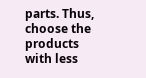parts. Thus, choose the products with less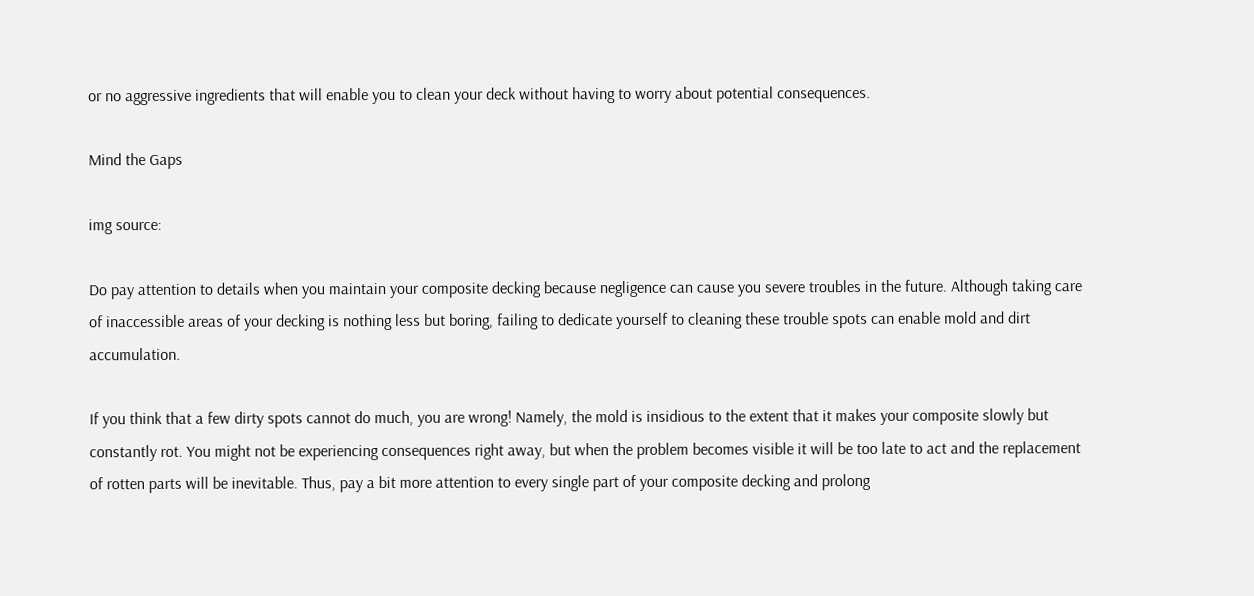or no aggressive ingredients that will enable you to clean your deck without having to worry about potential consequences.

Mind the Gaps

img source:

Do pay attention to details when you maintain your composite decking because negligence can cause you severe troubles in the future. Although taking care of inaccessible areas of your decking is nothing less but boring, failing to dedicate yourself to cleaning these trouble spots can enable mold and dirt accumulation.

If you think that a few dirty spots cannot do much, you are wrong! Namely, the mold is insidious to the extent that it makes your composite slowly but constantly rot. You might not be experiencing consequences right away, but when the problem becomes visible it will be too late to act and the replacement of rotten parts will be inevitable. Thus, pay a bit more attention to every single part of your composite decking and prolong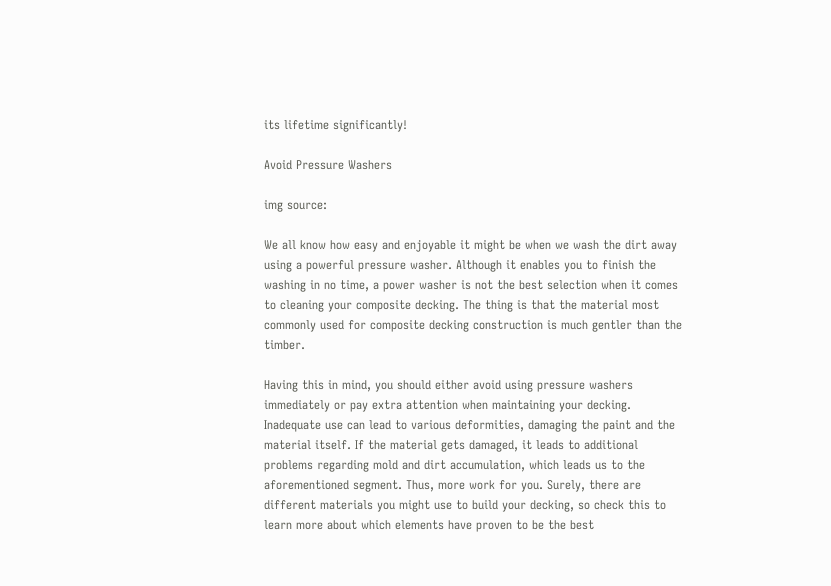its lifetime significantly!

Avoid Pressure Washers

img source:

We all know how easy and enjoyable it might be when we wash the dirt away using a powerful pressure washer. Although it enables you to finish the washing in no time, a power washer is not the best selection when it comes to cleaning your composite decking. The thing is that the material most commonly used for composite decking construction is much gentler than the timber.

Having this in mind, you should either avoid using pressure washers immediately or pay extra attention when maintaining your decking. Inadequate use can lead to various deformities, damaging the paint and the material itself. If the material gets damaged, it leads to additional problems regarding mold and dirt accumulation, which leads us to the aforementioned segment. Thus, more work for you. Surely, there are different materials you might use to build your decking, so check this to learn more about which elements have proven to be the best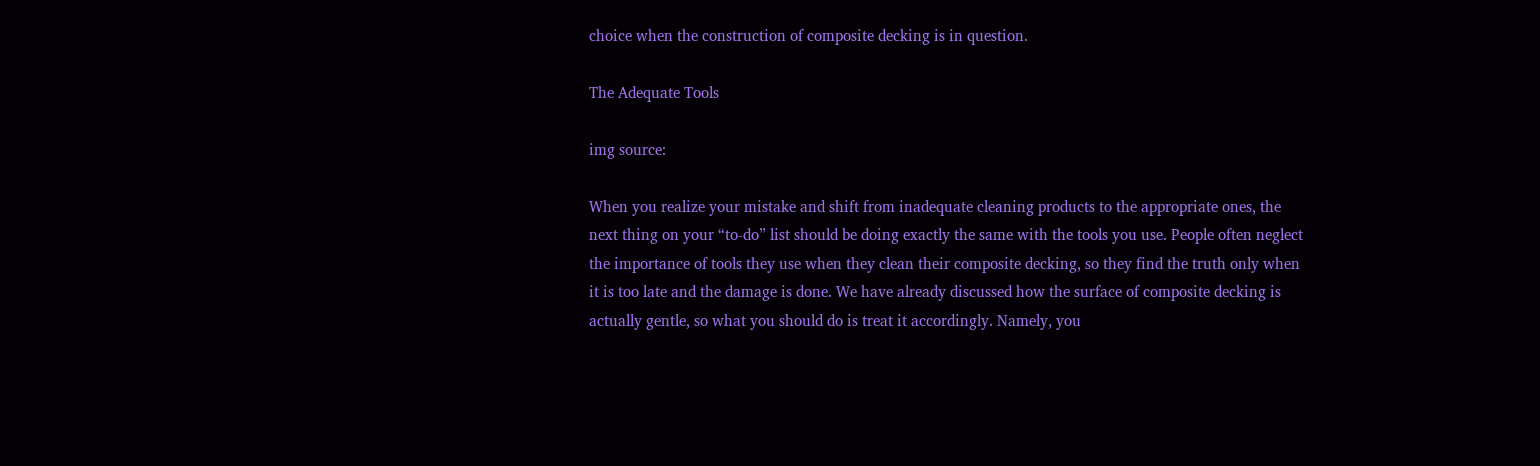choice when the construction of composite decking is in question.

The Adequate Tools

img source:

When you realize your mistake and shift from inadequate cleaning products to the appropriate ones, the next thing on your “to-do” list should be doing exactly the same with the tools you use. People often neglect the importance of tools they use when they clean their composite decking, so they find the truth only when it is too late and the damage is done. We have already discussed how the surface of composite decking is actually gentle, so what you should do is treat it accordingly. Namely, you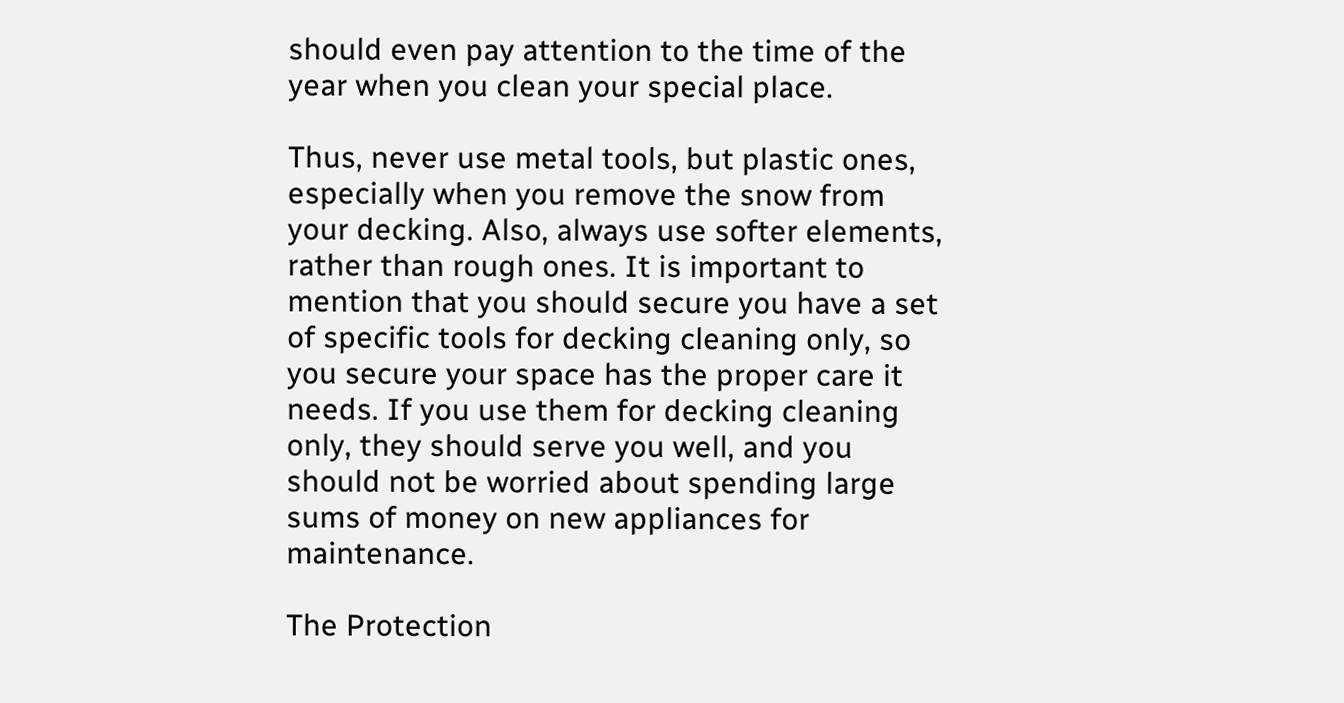should even pay attention to the time of the year when you clean your special place.

Thus, never use metal tools, but plastic ones, especially when you remove the snow from your decking. Also, always use softer elements, rather than rough ones. It is important to mention that you should secure you have a set of specific tools for decking cleaning only, so you secure your space has the proper care it needs. If you use them for decking cleaning only, they should serve you well, and you should not be worried about spending large sums of money on new appliances for maintenance.

The Protection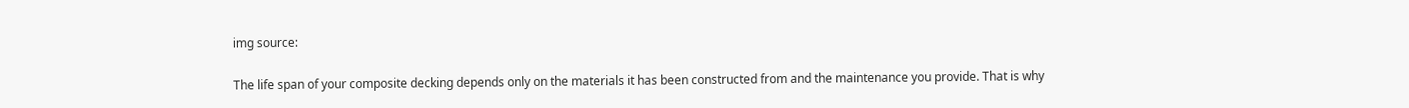img source:

The life span of your composite decking depends only on the materials it has been constructed from and the maintenance you provide. That is why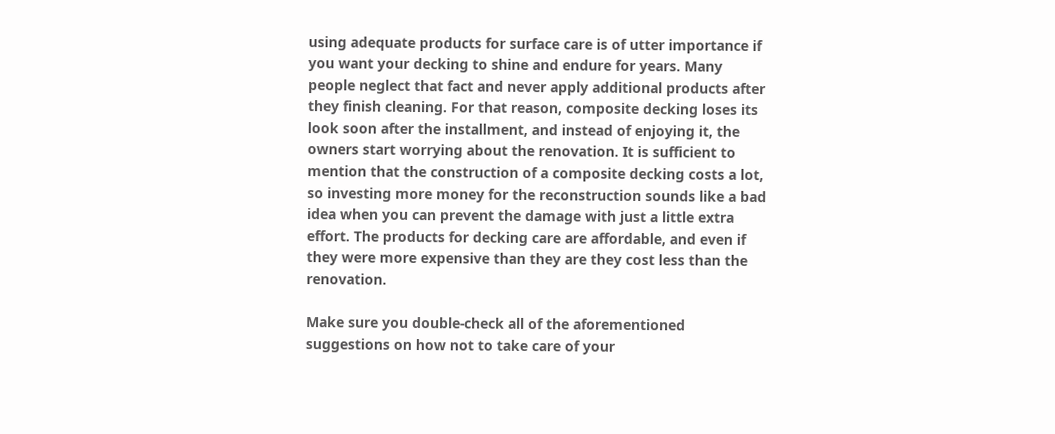using adequate products for surface care is of utter importance if you want your decking to shine and endure for years. Many people neglect that fact and never apply additional products after they finish cleaning. For that reason, composite decking loses its look soon after the installment, and instead of enjoying it, the owners start worrying about the renovation. It is sufficient to mention that the construction of a composite decking costs a lot, so investing more money for the reconstruction sounds like a bad idea when you can prevent the damage with just a little extra effort. The products for decking care are affordable, and even if they were more expensive than they are they cost less than the renovation.

Make sure you double-check all of the aforementioned suggestions on how not to take care of your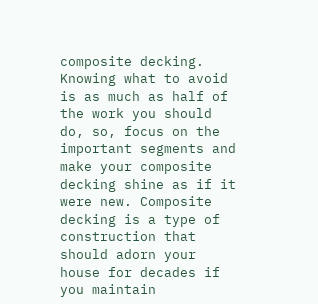composite decking. Knowing what to avoid is as much as half of the work you should do, so, focus on the important segments and make your composite decking shine as if it were new. Composite decking is a type of construction that should adorn your house for decades if you maintain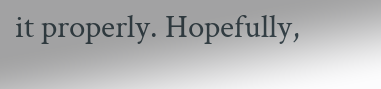it properly. Hopefully,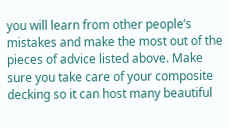you will learn from other people’s mistakes and make the most out of the pieces of advice listed above. Make sure you take care of your composite decking so it can host many beautiful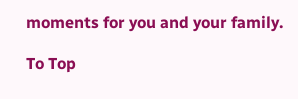moments for you and your family.

To Top